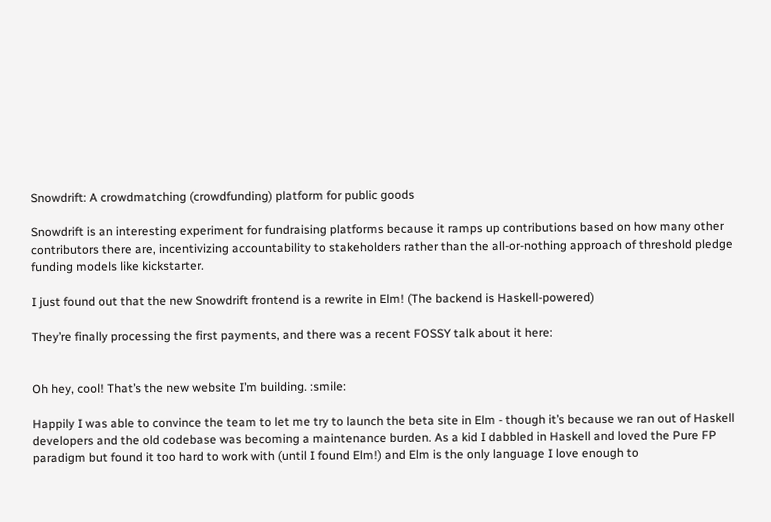Snowdrift: A crowdmatching (crowdfunding) platform for public goods

Snowdrift is an interesting experiment for fundraising platforms because it ramps up contributions based on how many other contributors there are, incentivizing accountability to stakeholders rather than the all-or-nothing approach of threshold pledge funding models like kickstarter.

I just found out that the new Snowdrift frontend is a rewrite in Elm! (The backend is Haskell-powered)

They’re finally processing the first payments, and there was a recent FOSSY talk about it here:


Oh hey, cool! That’s the new website I’m building. :smile:

Happily I was able to convince the team to let me try to launch the beta site in Elm - though it’s because we ran out of Haskell developers and the old codebase was becoming a maintenance burden. As a kid I dabbled in Haskell and loved the Pure FP paradigm but found it too hard to work with (until I found Elm!) and Elm is the only language I love enough to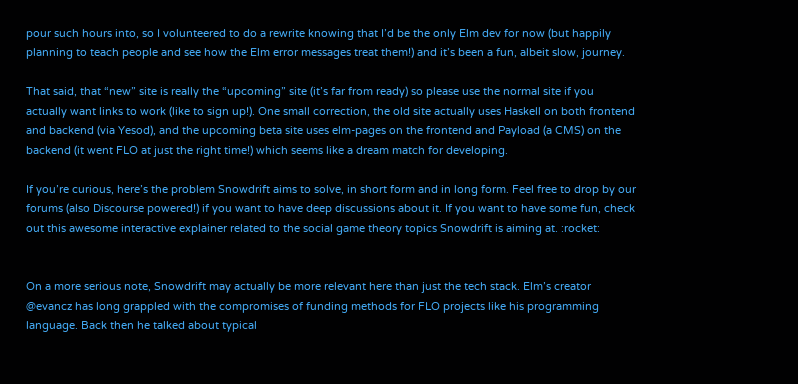pour such hours into, so I volunteered to do a rewrite knowing that I’d be the only Elm dev for now (but happily planning to teach people and see how the Elm error messages treat them!) and it’s been a fun, albeit slow, journey.

That said, that “new” site is really the “upcoming” site (it’s far from ready) so please use the normal site if you actually want links to work (like to sign up!). One small correction, the old site actually uses Haskell on both frontend and backend (via Yesod), and the upcoming beta site uses elm-pages on the frontend and Payload (a CMS) on the backend (it went FLO at just the right time!) which seems like a dream match for developing.

If you’re curious, here’s the problem Snowdrift aims to solve, in short form and in long form. Feel free to drop by our forums (also Discourse powered!) if you want to have deep discussions about it. If you want to have some fun, check out this awesome interactive explainer related to the social game theory topics Snowdrift is aiming at. :rocket:


On a more serious note, Snowdrift may actually be more relevant here than just the tech stack. Elm’s creator @evancz has long grappled with the compromises of funding methods for FLO projects like his programming language. Back then he talked about typical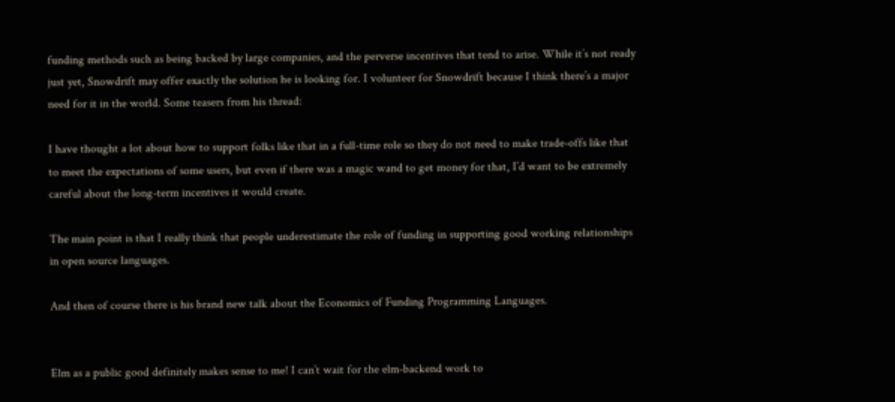funding methods such as being backed by large companies, and the perverse incentives that tend to arise. While it’s not ready just yet, Snowdrift may offer exactly the solution he is looking for. I volunteer for Snowdrift because I think there’s a major need for it in the world. Some teasers from his thread:

I have thought a lot about how to support folks like that in a full-time role so they do not need to make trade-offs like that to meet the expectations of some users, but even if there was a magic wand to get money for that, I’d want to be extremely careful about the long-term incentives it would create.

The main point is that I really think that people underestimate the role of funding in supporting good working relationships in open source languages.

And then of course there is his brand new talk about the Economics of Funding Programming Languages.


Elm as a public good definitely makes sense to me! I can’t wait for the elm-backend work to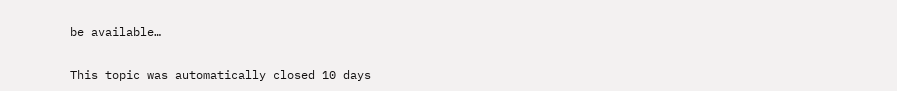be available…

This topic was automatically closed 10 days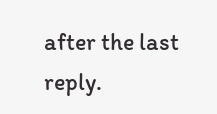after the last reply.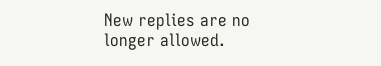New replies are no longer allowed.